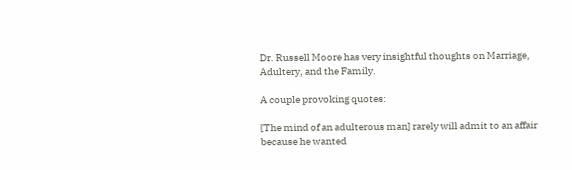Dr. Russell Moore has very insightful thoughts on Marriage, Adultery, and the Family.

A couple provoking quotes:

[The mind of an adulterous man] rarely will admit to an affair because he wanted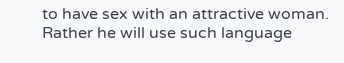to have sex with an attractive woman. Rather he will use such language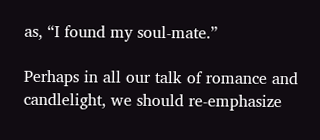as, “I found my soul-mate.”

Perhaps in all our talk of romance and candlelight, we should re-emphasize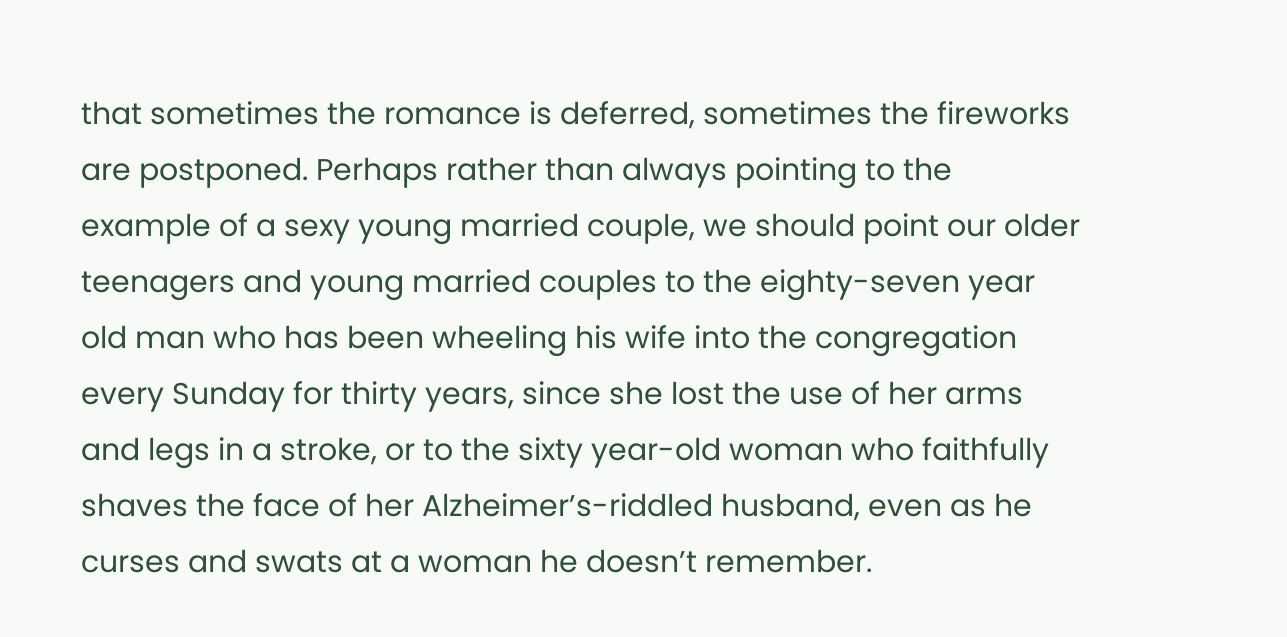that sometimes the romance is deferred, sometimes the fireworks are postponed. Perhaps rather than always pointing to the example of a sexy young married couple, we should point our older teenagers and young married couples to the eighty-seven year old man who has been wheeling his wife into the congregation every Sunday for thirty years, since she lost the use of her arms and legs in a stroke, or to the sixty year-old woman who faithfully shaves the face of her Alzheimer’s-riddled husband, even as he curses and swats at a woman he doesn’t remember.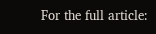For the full article: